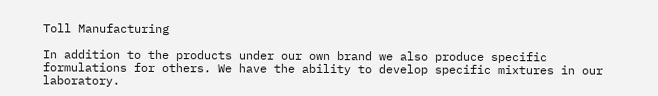Toll Manufacturing

In addition to the products under our own brand we also produce specific formulations for others. We have the ability to develop specific mixtures in our laboratory.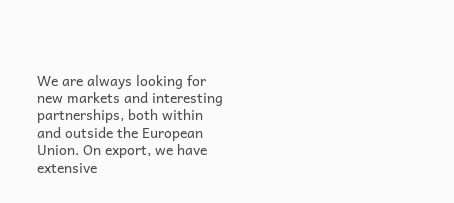We are always looking for new markets and interesting partnerships, both within and outside the European Union. On export, we have extensive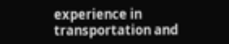experience in transportation and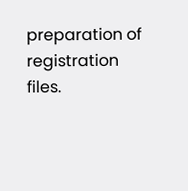preparation of registration files.